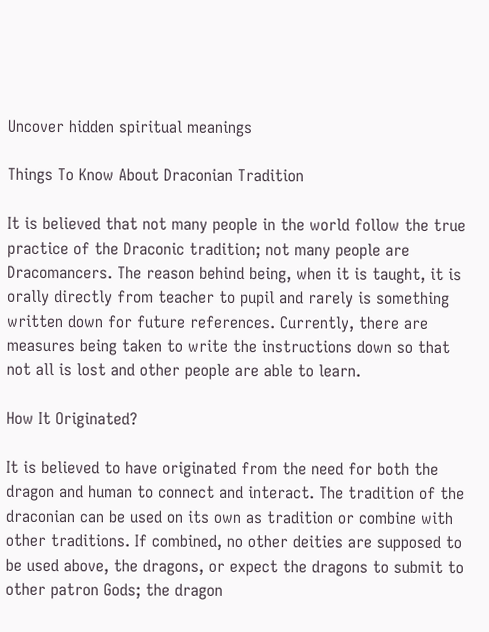Uncover hidden spiritual meanings

Things To Know About Draconian Tradition

It is believed that not many people in the world follow the true practice of the Draconic tradition; not many people are Dracomancers. The reason behind being, when it is taught, it is orally directly from teacher to pupil and rarely is something written down for future references. Currently, there are measures being taken to write the instructions down so that not all is lost and other people are able to learn.

How It Originated?

It is believed to have originated from the need for both the dragon and human to connect and interact. The tradition of the draconian can be used on its own as tradition or combine with other traditions. If combined, no other deities are supposed to be used above, the dragons, or expect the dragons to submit to other patron Gods; the dragon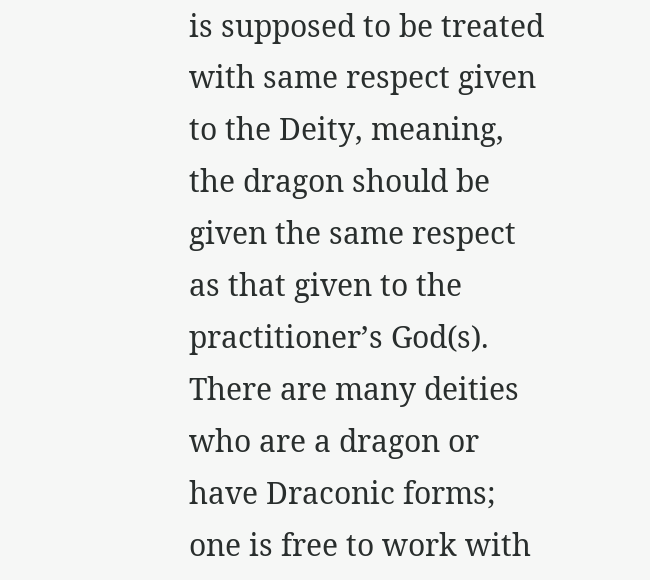is supposed to be treated with same respect given to the Deity, meaning, the dragon should be given the same respect as that given to the practitioner’s God(s). There are many deities who are a dragon or have Draconic forms; one is free to work with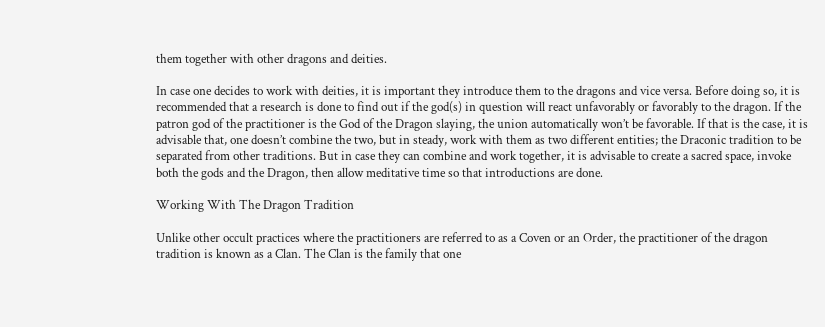them together with other dragons and deities.

In case one decides to work with deities, it is important they introduce them to the dragons and vice versa. Before doing so, it is recommended that a research is done to find out if the god(s) in question will react unfavorably or favorably to the dragon. If the patron god of the practitioner is the God of the Dragon slaying, the union automatically won’t be favorable. If that is the case, it is advisable that, one doesn’t combine the two, but in steady, work with them as two different entities; the Draconic tradition to be separated from other traditions. But in case they can combine and work together, it is advisable to create a sacred space, invoke both the gods and the Dragon, then allow meditative time so that introductions are done.

Working With The Dragon Tradition

Unlike other occult practices where the practitioners are referred to as a Coven or an Order, the practitioner of the dragon tradition is known as a Clan. The Clan is the family that one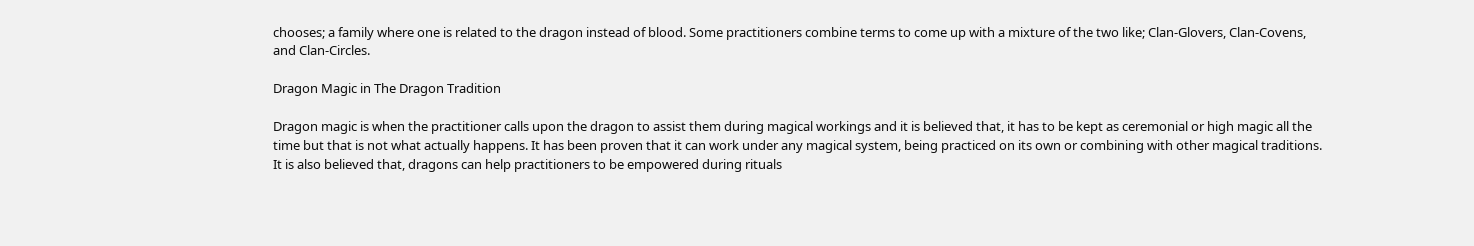chooses; a family where one is related to the dragon instead of blood. Some practitioners combine terms to come up with a mixture of the two like; Clan-Glovers, Clan-Covens, and Clan-Circles.

Dragon Magic in The Dragon Tradition

Dragon magic is when the practitioner calls upon the dragon to assist them during magical workings and it is believed that, it has to be kept as ceremonial or high magic all the time but that is not what actually happens. It has been proven that it can work under any magical system, being practiced on its own or combining with other magical traditions. It is also believed that, dragons can help practitioners to be empowered during rituals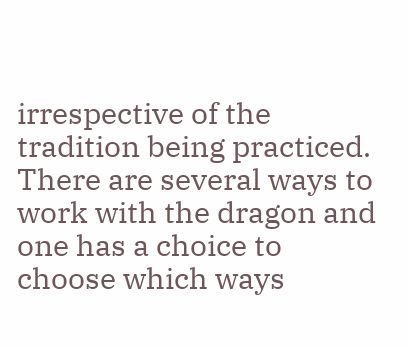irrespective of the tradition being practiced. There are several ways to work with the dragon and one has a choice to choose which ways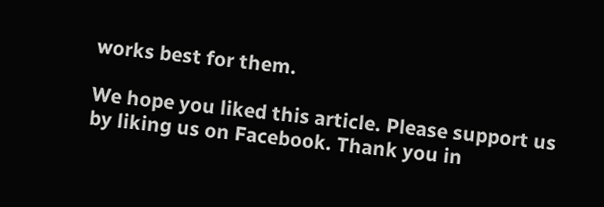works best for them.

We hope you liked this article. Please support us by liking us on Facebook. Thank you in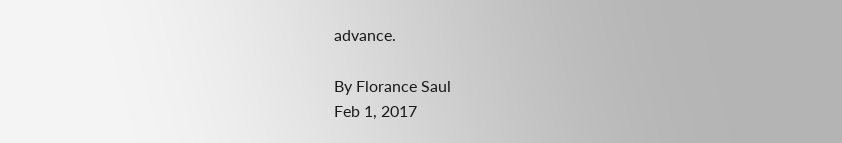advance.

By Florance Saul
Feb 1, 2017